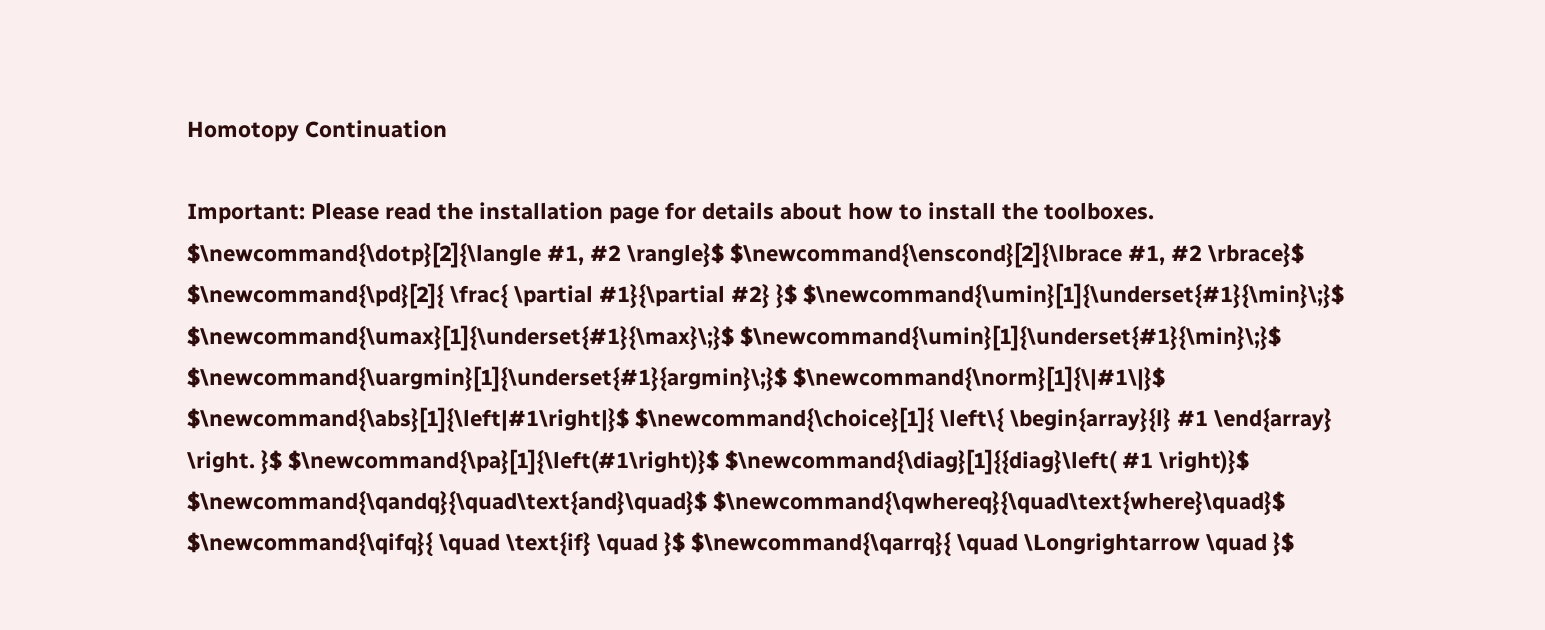Homotopy Continuation

Important: Please read the installation page for details about how to install the toolboxes. $\newcommand{\dotp}[2]{\langle #1, #2 \rangle}$ $\newcommand{\enscond}[2]{\lbrace #1, #2 \rbrace}$ $\newcommand{\pd}[2]{ \frac{ \partial #1}{\partial #2} }$ $\newcommand{\umin}[1]{\underset{#1}{\min}\;}$ $\newcommand{\umax}[1]{\underset{#1}{\max}\;}$ $\newcommand{\umin}[1]{\underset{#1}{\min}\;}$ $\newcommand{\uargmin}[1]{\underset{#1}{argmin}\;}$ $\newcommand{\norm}[1]{\|#1\|}$ $\newcommand{\abs}[1]{\left|#1\right|}$ $\newcommand{\choice}[1]{ \left\{ \begin{array}{l} #1 \end{array} \right. }$ $\newcommand{\pa}[1]{\left(#1\right)}$ $\newcommand{\diag}[1]{{diag}\left( #1 \right)}$ $\newcommand{\qandq}{\quad\text{and}\quad}$ $\newcommand{\qwhereq}{\quad\text{where}\quad}$ $\newcommand{\qifq}{ \quad \text{if} \quad }$ $\newcommand{\qarrq}{ \quad \Longrightarrow \quad }$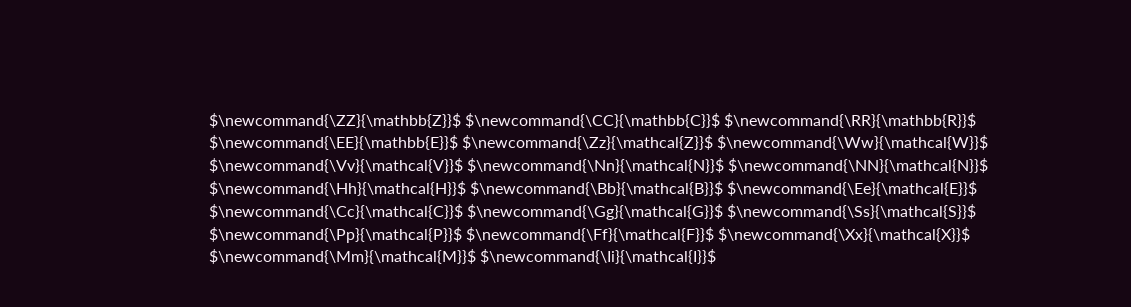$\newcommand{\ZZ}{\mathbb{Z}}$ $\newcommand{\CC}{\mathbb{C}}$ $\newcommand{\RR}{\mathbb{R}}$ $\newcommand{\EE}{\mathbb{E}}$ $\newcommand{\Zz}{\mathcal{Z}}$ $\newcommand{\Ww}{\mathcal{W}}$ $\newcommand{\Vv}{\mathcal{V}}$ $\newcommand{\Nn}{\mathcal{N}}$ $\newcommand{\NN}{\mathcal{N}}$ $\newcommand{\Hh}{\mathcal{H}}$ $\newcommand{\Bb}{\mathcal{B}}$ $\newcommand{\Ee}{\mathcal{E}}$ $\newcommand{\Cc}{\mathcal{C}}$ $\newcommand{\Gg}{\mathcal{G}}$ $\newcommand{\Ss}{\mathcal{S}}$ $\newcommand{\Pp}{\mathcal{P}}$ $\newcommand{\Ff}{\mathcal{F}}$ $\newcommand{\Xx}{\mathcal{X}}$ $\newcommand{\Mm}{\mathcal{M}}$ $\newcommand{\Ii}{\mathcal{I}}$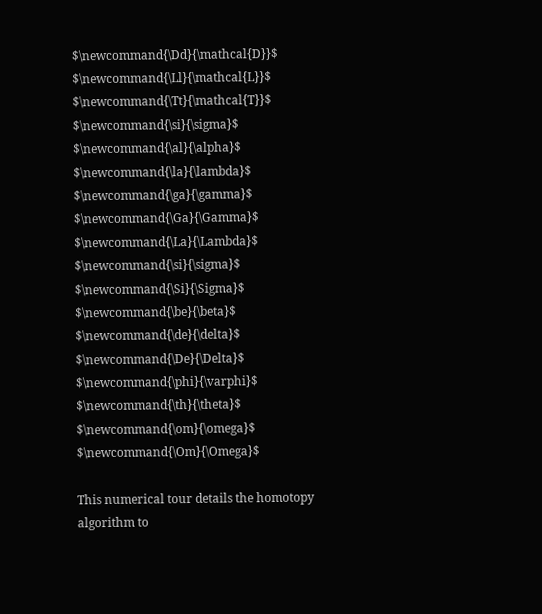$\newcommand{\Dd}{\mathcal{D}}$ $\newcommand{\Ll}{\mathcal{L}}$ $\newcommand{\Tt}{\mathcal{T}}$ $\newcommand{\si}{\sigma}$ $\newcommand{\al}{\alpha}$ $\newcommand{\la}{\lambda}$ $\newcommand{\ga}{\gamma}$ $\newcommand{\Ga}{\Gamma}$ $\newcommand{\La}{\Lambda}$ $\newcommand{\si}{\sigma}$ $\newcommand{\Si}{\Sigma}$ $\newcommand{\be}{\beta}$ $\newcommand{\de}{\delta}$ $\newcommand{\De}{\Delta}$ $\newcommand{\phi}{\varphi}$ $\newcommand{\th}{\theta}$ $\newcommand{\om}{\omega}$ $\newcommand{\Om}{\Omega}$

This numerical tour details the homotopy algorithm to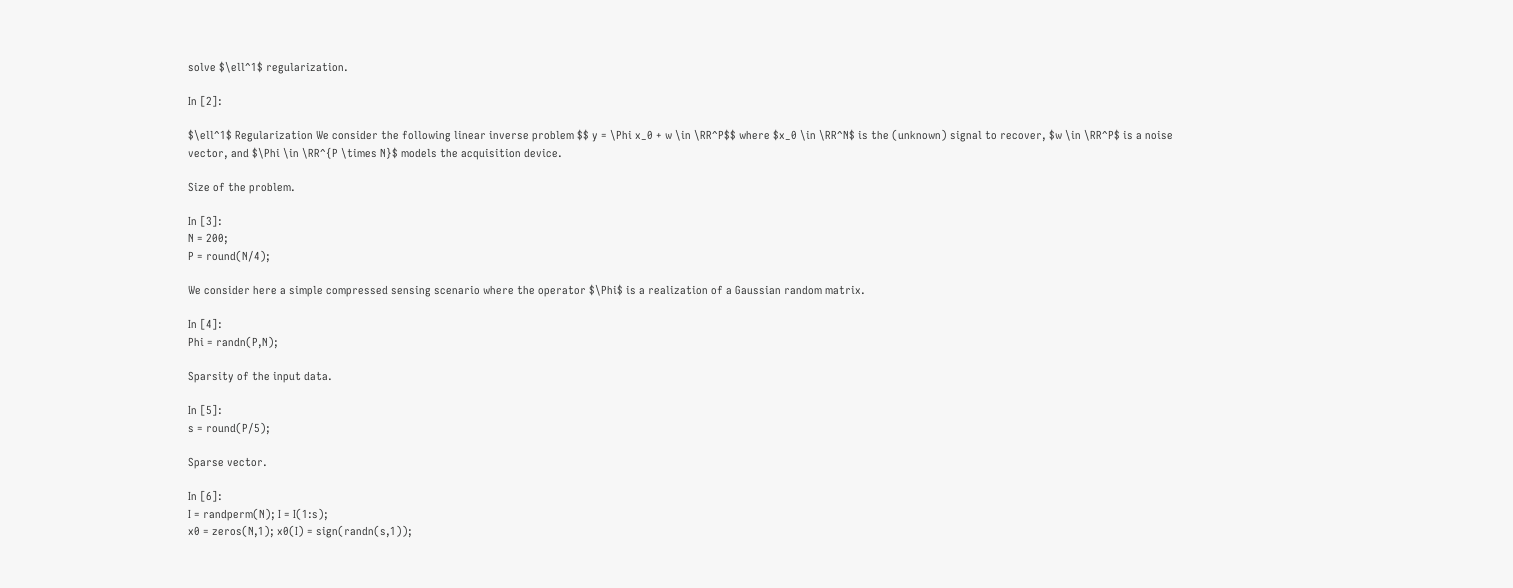solve $\ell^1$ regularization.

In [2]:

$\ell^1$ Regularization We consider the following linear inverse problem $$ y = \Phi x_0 + w \in \RR^P$$ where $x_0 \in \RR^N$ is the (unknown) signal to recover, $w \in \RR^P$ is a noise vector, and $\Phi \in \RR^{P \times N}$ models the acquisition device.

Size of the problem.

In [3]:
N = 200;
P = round(N/4);

We consider here a simple compressed sensing scenario where the operator $\Phi$ is a realization of a Gaussian random matrix.

In [4]:
Phi = randn(P,N);

Sparsity of the input data.

In [5]:
s = round(P/5);

Sparse vector.

In [6]:
I = randperm(N); I = I(1:s);
x0 = zeros(N,1); x0(I) = sign(randn(s,1));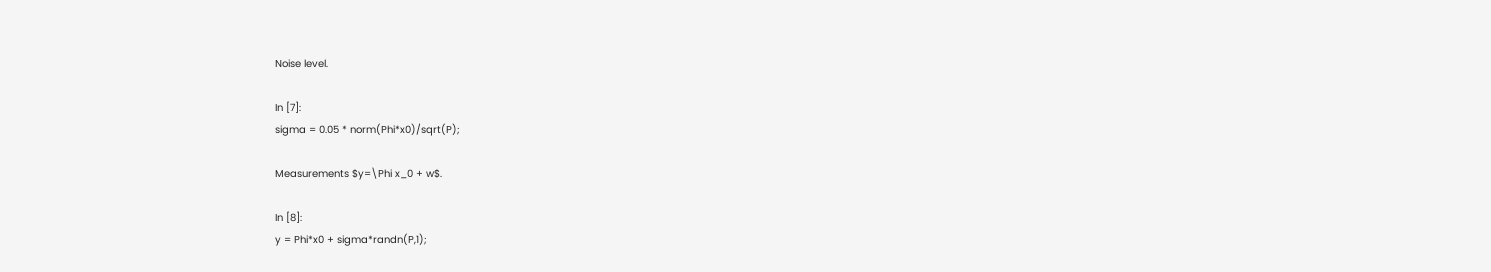Noise level.

In [7]:
sigma = 0.05 * norm(Phi*x0)/sqrt(P);

Measurements $y=\Phi x_0 + w$.

In [8]:
y = Phi*x0 + sigma*randn(P,1);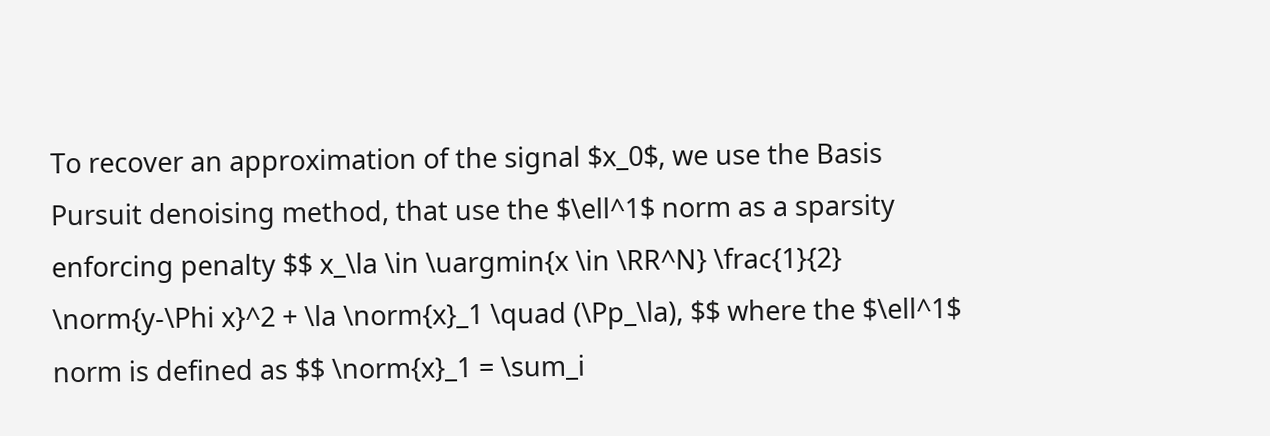To recover an approximation of the signal $x_0$, we use the Basis Pursuit denoising method, that use the $\ell^1$ norm as a sparsity enforcing penalty $$ x_\la \in \uargmin{x \in \RR^N} \frac{1}{2} \norm{y-\Phi x}^2 + \la \norm{x}_1 \quad (\Pp_\la), $$ where the $\ell^1$ norm is defined as $$ \norm{x}_1 = \sum_i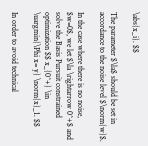\abs{x_i}. $$

The parameter $\la$ should be set in accordance to the noise level $\norm{w}$.

In the case where there is no noise, $w=0$, we let $\la \rightarrow 0^+$ and solve the Basis Pursuit constrained optimization $$ x_{0^+} \in \uargmin{\Phi x= y} \norm{x}_1. $$

In order to avoid technical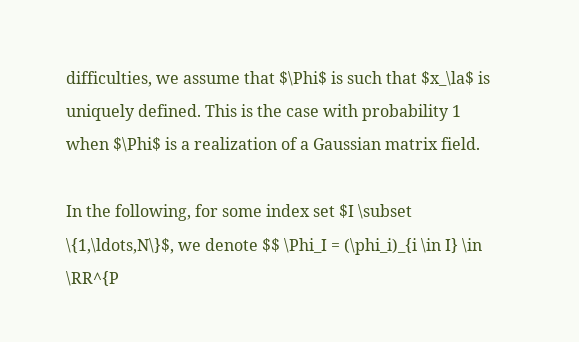difficulties, we assume that $\Phi$ is such that $x_\la$ is uniquely defined. This is the case with probability 1 when $\Phi$ is a realization of a Gaussian matrix field.

In the following, for some index set $I \subset \{1,\ldots,N\}$, we denote $$ \Phi_I = (\phi_i)_{i \in I} \in \RR^{P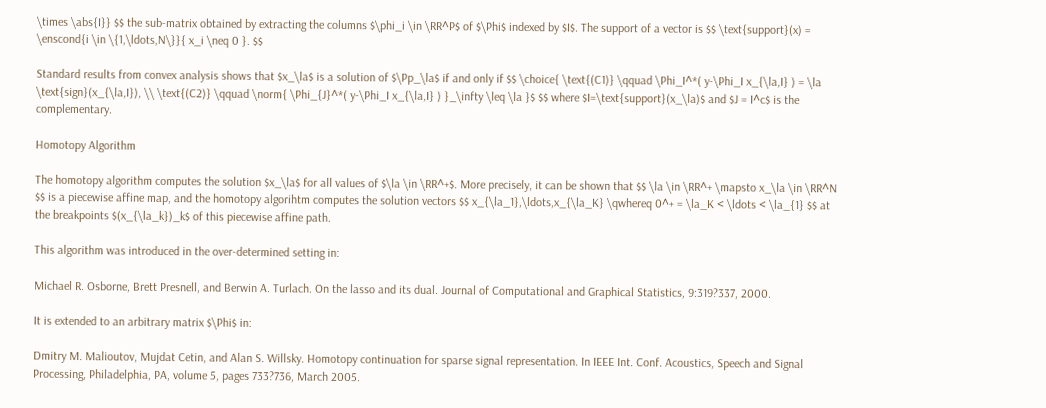\times \abs{I}} $$ the sub-matrix obtained by extracting the columns $\phi_i \in \RR^P$ of $\Phi$ indexed by $I$. The support of a vector is $$ \text{support}(x) = \enscond{i \in \{1,\ldots,N\}}{ x_i \neq 0 }. $$

Standard results from convex analysis shows that $x_\la$ is a solution of $\Pp_\la$ if and only if $$ \choice{ \text{(C1)} \qquad \Phi_I^*( y-\Phi_I x_{\la,I} ) = \la \text{sign}(x_{\la,I}), \\ \text{(C2)} \qquad \norm{ \Phi_{J}^*( y-\Phi_I x_{\la,I} ) }_\infty \leq \la }$ $$ where $I=\text{support}(x_\la)$ and $J = I^c$ is the complementary.

Homotopy Algorithm

The homotopy algorithm computes the solution $x_\la$ for all values of $\la \in \RR^+$. More precisely, it can be shown that $$ \la \in \RR^+ \mapsto x_\la \in \RR^N $$ is a piecewise affine map, and the homotopy algorihtm computes the solution vectors $$ x_{\la_1},\ldots,x_{\la_K} \qwhereq 0^+ = \la_K < \ldots < \la_{1} $$ at the breakpoints $(x_{\la_k})_k$ of this piecewise affine path.

This algorithm was introduced in the over-determined setting in:

Michael R. Osborne, Brett Presnell, and Berwin A. Turlach. On the lasso and its dual. Journal of Computational and Graphical Statistics, 9:319?337, 2000.

It is extended to an arbitrary matrix $\Phi$ in:

Dmitry M. Malioutov, Mujdat Cetin, and Alan S. Willsky. Homotopy continuation for sparse signal representation. In IEEE Int. Conf. Acoustics, Speech and Signal Processing, Philadelphia, PA, volume 5, pages 733?736, March 2005.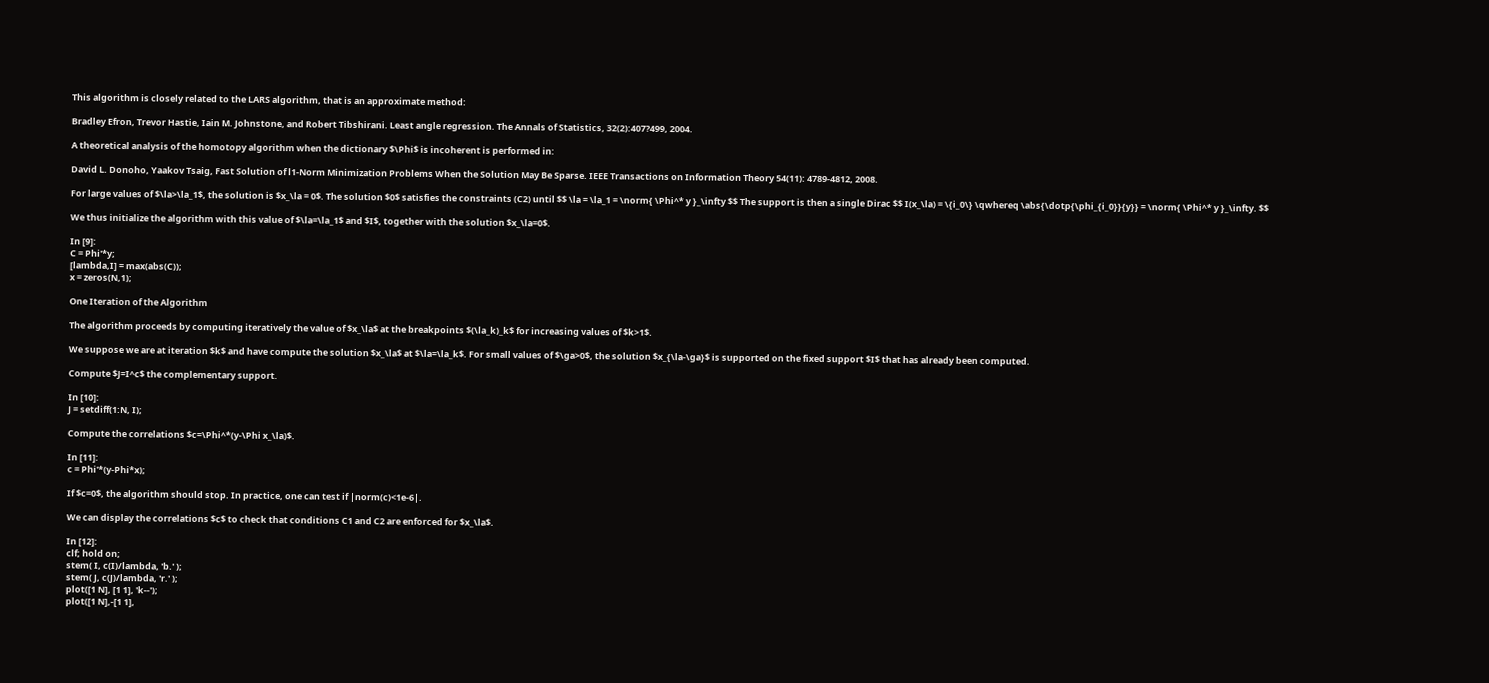This algorithm is closely related to the LARS algorithm, that is an approximate method:

Bradley Efron, Trevor Hastie, Iain M. Johnstone, and Robert Tibshirani. Least angle regression. The Annals of Statistics, 32(2):407?499, 2004.

A theoretical analysis of the homotopy algorithm when the dictionary $\Phi$ is incoherent is performed in:

David L. Donoho, Yaakov Tsaig, Fast Solution of l1-Norm Minimization Problems When the Solution May Be Sparse. IEEE Transactions on Information Theory 54(11): 4789-4812, 2008.

For large values of $\la>\la_1$, the solution is $x_\la = 0$. The solution $0$ satisfies the constraints (C2) until $$ \la = \la_1 = \norm{ \Phi^* y }_\infty $$ The support is then a single Dirac $$ I(x_\la) = \{i_0\} \qwhereq \abs{\dotp{\phi_{i_0}}{y}} = \norm{ \Phi^* y }_\infty. $$

We thus initialize the algorithm with this value of $\la=\la_1$ and $I$, together with the solution $x_\la=0$.

In [9]:
C = Phi'*y;
[lambda,I] = max(abs(C));
x = zeros(N,1);

One Iteration of the Algorithm

The algorithm proceeds by computing iteratively the value of $x_\la$ at the breakpoints $(\la_k)_k$ for increasing values of $k>1$.

We suppose we are at iteration $k$ and have compute the solution $x_\la$ at $\la=\la_k$. For small values of $\ga>0$, the solution $x_{\la-\ga}$ is supported on the fixed support $I$ that has already been computed.

Compute $J=I^c$ the complementary support.

In [10]:
J = setdiff(1:N, I);

Compute the correlations $c=\Phi^*(y-\Phi x_\la)$.

In [11]:
c = Phi'*(y-Phi*x);

If $c=0$, the algorithm should stop. In practice, one can test if |norm(c)<1e-6|.

We can display the correlations $c$ to check that conditions C1 and C2 are enforced for $x_\la$.

In [12]:
clf; hold on;
stem( I, c(I)/lambda, 'b.' );
stem( J, c(J)/lambda, 'r.' );
plot([1 N], [1 1], 'k--');
plot([1 N],-[1 1],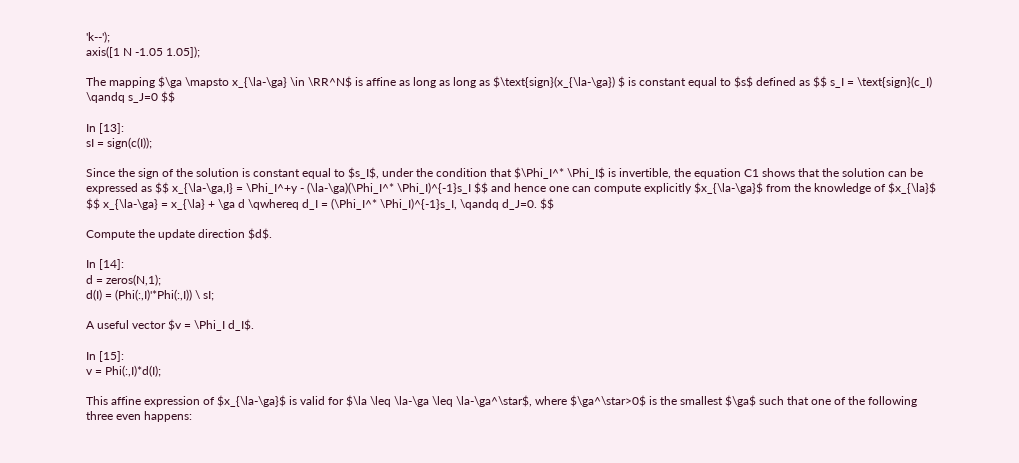'k--');
axis([1 N -1.05 1.05]);

The mapping $\ga \mapsto x_{\la-\ga} \in \RR^N$ is affine as long as long as $\text{sign}(x_{\la-\ga}) $ is constant equal to $s$ defined as $$ s_I = \text{sign}(c_I) \qandq s_J=0 $$

In [13]:
sI = sign(c(I));

Since the sign of the solution is constant equal to $s_I$, under the condition that $\Phi_I^* \Phi_I$ is invertible, the equation C1 shows that the solution can be expressed as $$ x_{\la-\ga,I} = \Phi_I^+y - (\la-\ga)(\Phi_I^* \Phi_I)^{-1}s_I $$ and hence one can compute explicitly $x_{\la-\ga}$ from the knowledge of $x_{\la}$ $$ x_{\la-\ga} = x_{\la} + \ga d \qwhereq d_I = (\Phi_I^* \Phi_I)^{-1}s_I, \qandq d_J=0. $$

Compute the update direction $d$.

In [14]:
d = zeros(N,1);
d(I) = (Phi(:,I)'*Phi(:,I)) \ sI;

A useful vector $v = \Phi_I d_I$.

In [15]:
v = Phi(:,I)*d(I);

This affine expression of $x_{\la-\ga}$ is valid for $\la \leq \la-\ga \leq \la-\ga^\star$, where $\ga^\star>0$ is the smallest $\ga$ such that one of the following three even happens: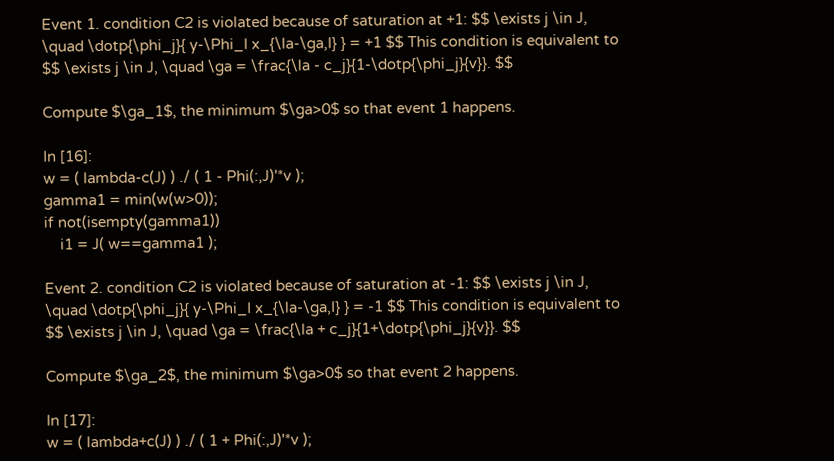Event 1. condition C2 is violated because of saturation at +1: $$ \exists j \in J, \quad \dotp{\phi_j}{ y-\Phi_I x_{\la-\ga,I} } = +1 $$ This condition is equivalent to $$ \exists j \in J, \quad \ga = \frac{\la - c_j}{1-\dotp{\phi_j}{v}}. $$

Compute $\ga_1$, the minimum $\ga>0$ so that event 1 happens.

In [16]:
w = ( lambda-c(J) ) ./ ( 1 - Phi(:,J)'*v );
gamma1 = min(w(w>0));
if not(isempty(gamma1))
    i1 = J( w==gamma1 );

Event 2. condition C2 is violated because of saturation at -1: $$ \exists j \in J, \quad \dotp{\phi_j}{ y-\Phi_I x_{\la-\ga,I} } = -1 $$ This condition is equivalent to $$ \exists j \in J, \quad \ga = \frac{\la + c_j}{1+\dotp{\phi_j}{v}}. $$

Compute $\ga_2$, the minimum $\ga>0$ so that event 2 happens.

In [17]:
w = ( lambda+c(J) ) ./ ( 1 + Phi(:,J)'*v );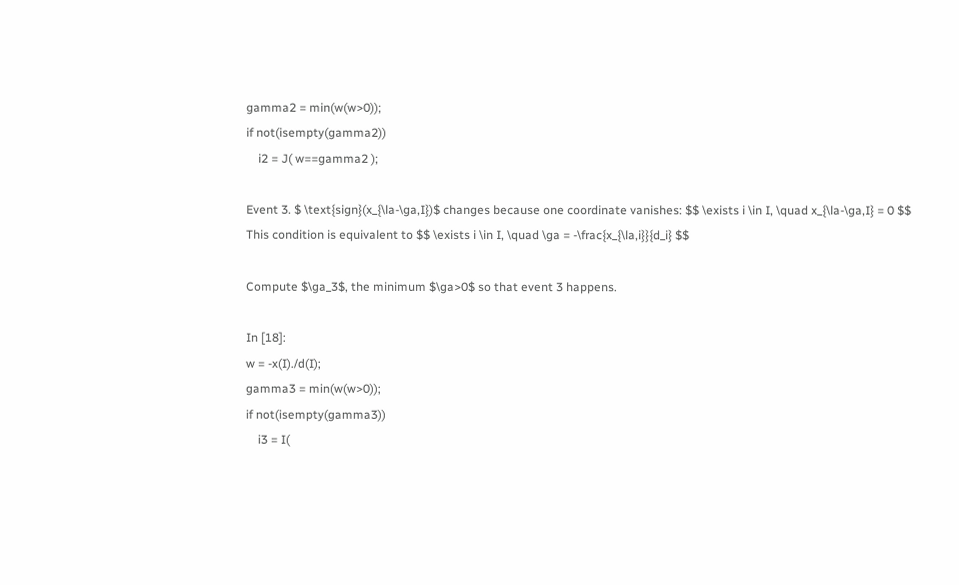gamma2 = min(w(w>0));
if not(isempty(gamma2))
    i2 = J( w==gamma2 );

Event 3. $ \text{sign}(x_{\la-\ga,I})$ changes because one coordinate vanishes: $$ \exists i \in I, \quad x_{\la-\ga,I} = 0 $$ This condition is equivalent to $$ \exists i \in I, \quad \ga = -\frac{x_{\la,i}}{d_i} $$

Compute $\ga_3$, the minimum $\ga>0$ so that event 3 happens.

In [18]:
w = -x(I)./d(I);
gamma3 = min(w(w>0));
if not(isempty(gamma3))
    i3 = I(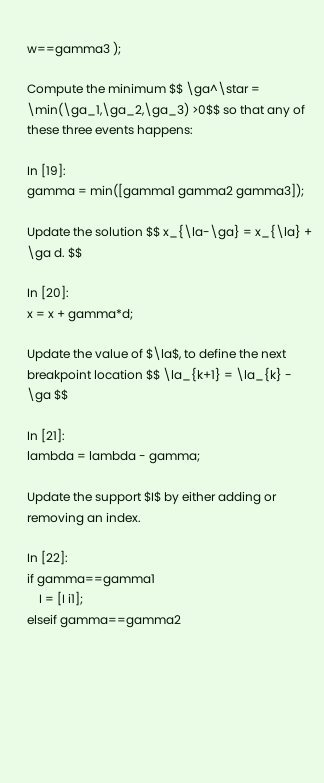w==gamma3 );

Compute the minimum $$ \ga^\star = \min(\ga_1,\ga_2,\ga_3) >0$$ so that any of these three events happens:

In [19]:
gamma = min([gamma1 gamma2 gamma3]);

Update the solution $$ x_{\la-\ga} = x_{\la} + \ga d. $$

In [20]:
x = x + gamma*d;

Update the value of $\la$, to define the next breakpoint location $$ \la_{k+1} = \la_{k} - \ga $$

In [21]:
lambda = lambda - gamma;

Update the support $I$ by either adding or removing an index.

In [22]:
if gamma==gamma1
    I = [I i1];
elseif gamma==gamma2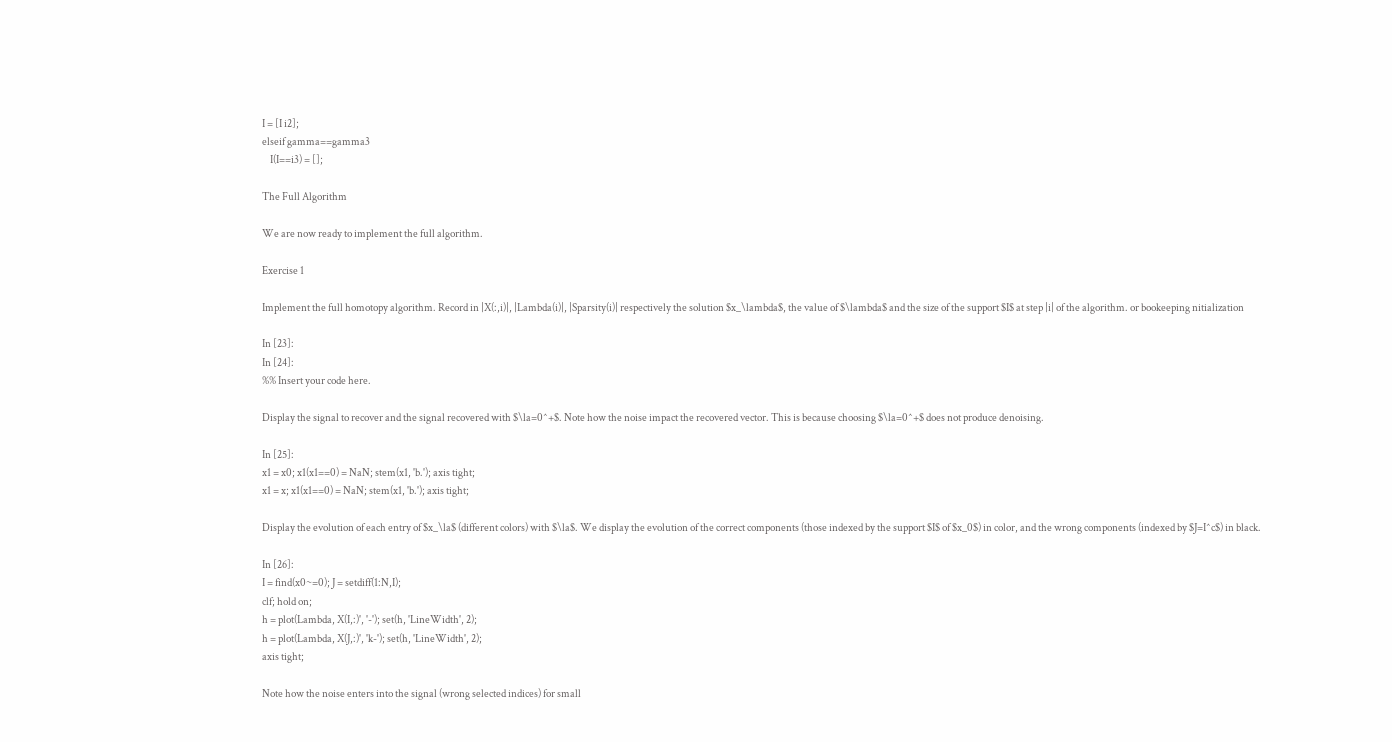I = [I i2];
elseif gamma==gamma3
    I(I==i3) = [];

The Full Algorithm

We are now ready to implement the full algorithm.

Exercise 1

Implement the full homotopy algorithm. Record in |X(:,i)|, |Lambda(i)|, |Sparsity(i)| respectively the solution $x_\lambda$, the value of $\lambda$ and the size of the support $I$ at step |i| of the algorithm. or bookeeping nitialization

In [23]:
In [24]:
%% Insert your code here.

Display the signal to recover and the signal recovered with $\la=0^+$. Note how the noise impact the recovered vector. This is because choosing $\la=0^+$ does not produce denoising.

In [25]:
x1 = x0; x1(x1==0) = NaN; stem(x1, 'b.'); axis tight;
x1 = x; x1(x1==0) = NaN; stem(x1, 'b.'); axis tight;

Display the evolution of each entry of $x_\la$ (different colors) with $\la$. We display the evolution of the correct components (those indexed by the support $I$ of $x_0$) in color, and the wrong components (indexed by $J=I^c$) in black.

In [26]:
I = find(x0~=0); J = setdiff(1:N,I);
clf; hold on;
h = plot(Lambda, X(I,:)', '-'); set(h, 'LineWidth', 2);
h = plot(Lambda, X(J,:)', 'k-'); set(h, 'LineWidth', 2);
axis tight;

Note how the noise enters into the signal (wrong selected indices) for small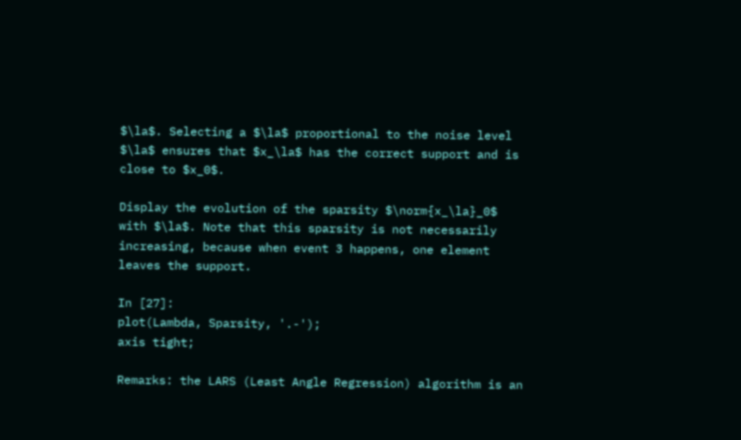$\la$. Selecting a $\la$ proportional to the noise level $\la$ ensures that $x_\la$ has the correct support and is close to $x_0$.

Display the evolution of the sparsity $\norm{x_\la}_0$ with $\la$. Note that this sparsity is not necessarily increasing, because when event 3 happens, one element leaves the support.

In [27]:
plot(Lambda, Sparsity, '.-');
axis tight;

Remarks: the LARS (Least Angle Regression) algorithm is an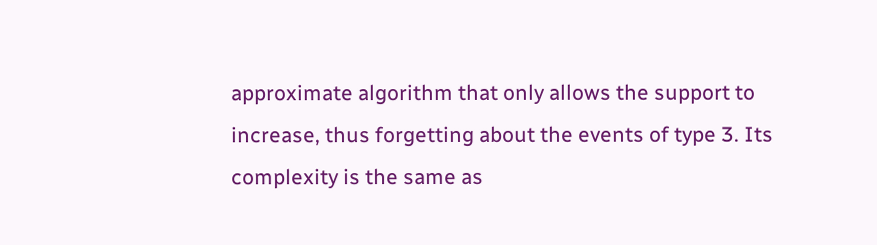approximate algorithm that only allows the support to increase, thus forgetting about the events of type 3. Its complexity is the same as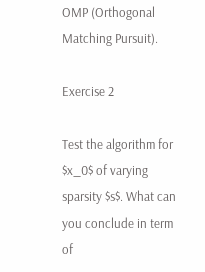OMP (Orthogonal Matching Pursuit).

Exercise 2

Test the algorithm for $x_0$ of varying sparsity $s$. What can you conclude in term of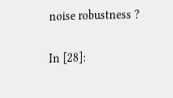noise robustness ?

In [28]: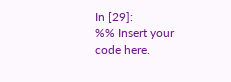In [29]:
%% Insert your code here.